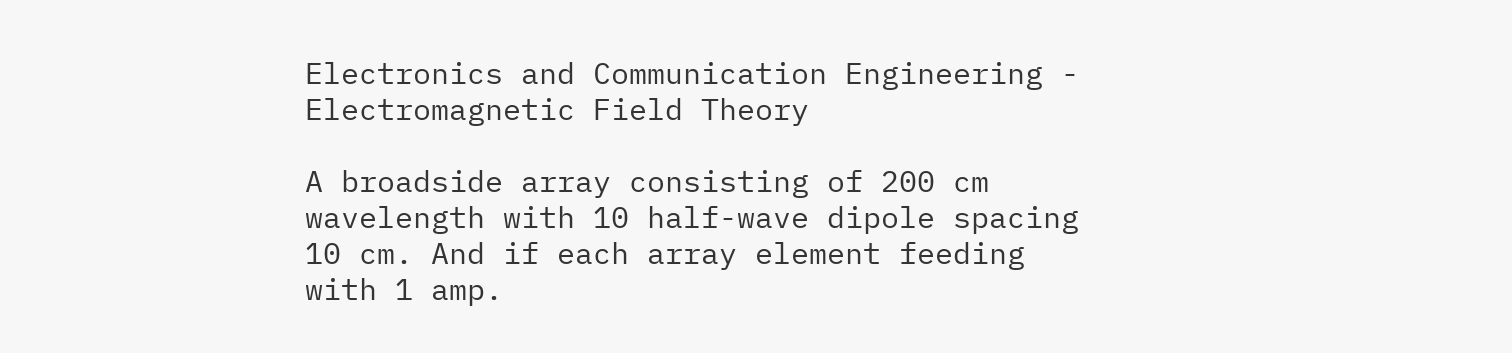Electronics and Communication Engineering - Electromagnetic Field Theory

A broadside array consisting of 200 cm wavelength with 10 half-wave dipole spacing 10 cm. And if each array element feeding with 1 amp.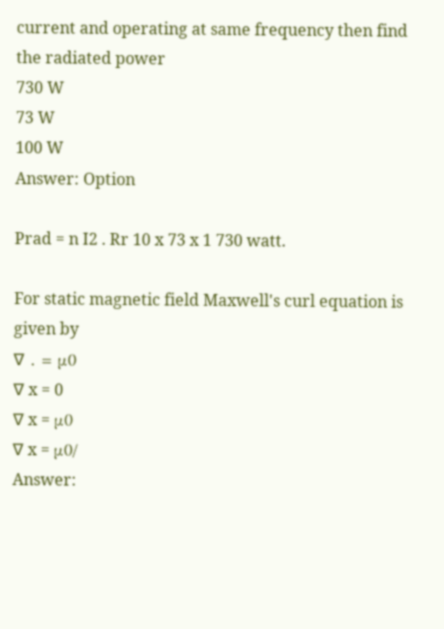current and operating at same frequency then find the radiated power
730 W
73 W
100 W
Answer: Option

Prad = n I2 . Rr 10 x 73 x 1 730 watt.

For static magnetic field Maxwell's curl equation is given by
∇ . = μ0
∇ x = 0
∇ x = μ0
∇ x = μ0/
Answer: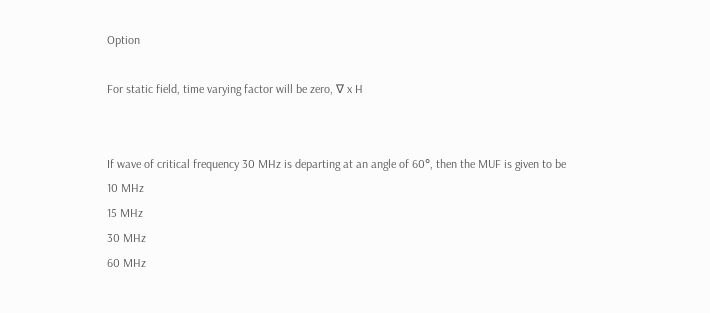Option

For static field, time varying factor will be zero, ∇ x H


If wave of critical frequency 30 MHz is departing at an angle of 60°, then the MUF is given to be
10 MHz
15 MHz
30 MHz
60 MHz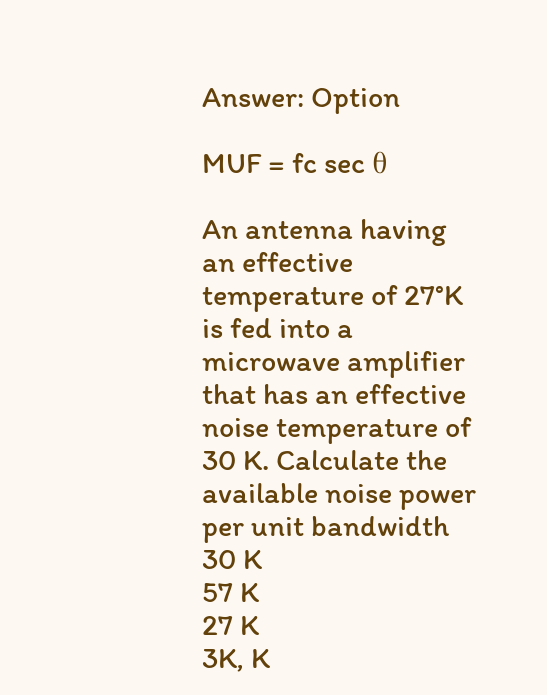Answer: Option

MUF = fc sec θ

An antenna having an effective temperature of 27°K is fed into a microwave amplifier that has an effective noise temperature of 30 K. Calculate the available noise power per unit bandwidth
30 K
57 K
27 K
3K, K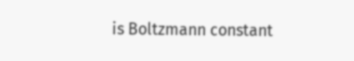is Boltzmann constant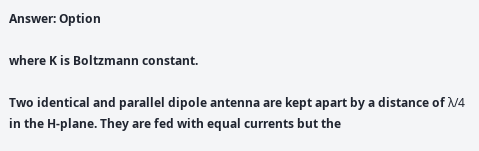Answer: Option

where K is Boltzmann constant.

Two identical and parallel dipole antenna are kept apart by a distance of λ/4 in the H-plane. They are fed with equal currents but the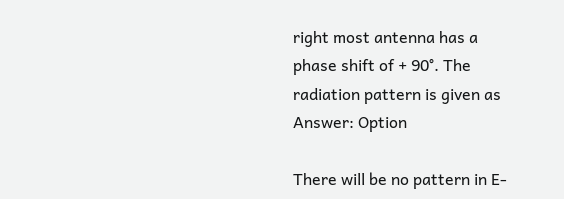right most antenna has a phase shift of + 90°. The radiation pattern is given as
Answer: Option

There will be no pattern in E-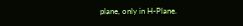plane, only in H-Plane.